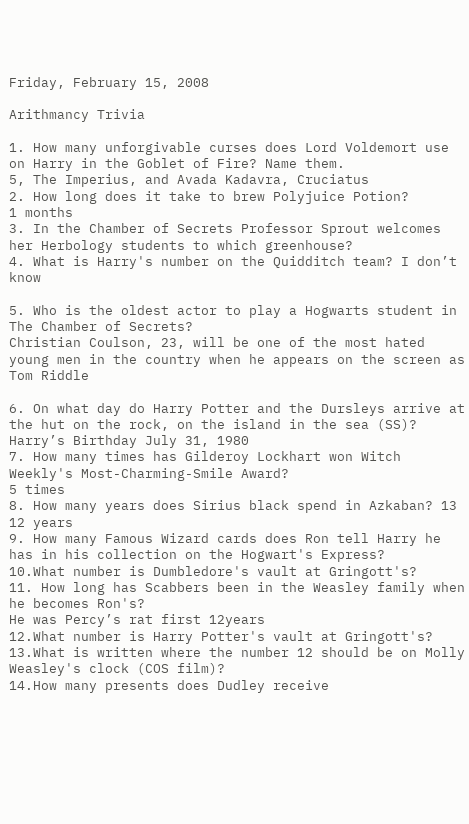Friday, February 15, 2008

Arithmancy Trivia

1. How many unforgivable curses does Lord Voldemort use on Harry in the Goblet of Fire? Name them.
5, The Imperius, and Avada Kadavra, Cruciatus
2. How long does it take to brew Polyjuice Potion?
1 months
3. In the Chamber of Secrets Professor Sprout welcomes her Herbology students to which greenhouse?
4. What is Harry's number on the Quidditch team? I don’t know

5. Who is the oldest actor to play a Hogwarts student in The Chamber of Secrets?
Christian Coulson, 23, will be one of the most hated young men in the country when he appears on the screen as Tom Riddle

6. On what day do Harry Potter and the Dursleys arrive at the hut on the rock, on the island in the sea (SS)?
Harry’s Birthday July 31, 1980
7. How many times has Gilderoy Lockhart won Witch Weekly's Most-Charming-Smile Award?
5 times
8. How many years does Sirius black spend in Azkaban? 13
12 years
9. How many Famous Wizard cards does Ron tell Harry he has in his collection on the Hogwart's Express?
10.What number is Dumbledore's vault at Gringott's?
11. How long has Scabbers been in the Weasley family when he becomes Ron's?
He was Percy’s rat first 12years
12.What number is Harry Potter's vault at Gringott's?
13.What is written where the number 12 should be on Molly Weasley's clock (COS film)?
14.How many presents does Dudley receive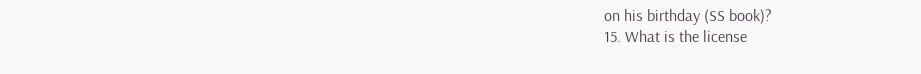on his birthday (SS book)?
15. What is the license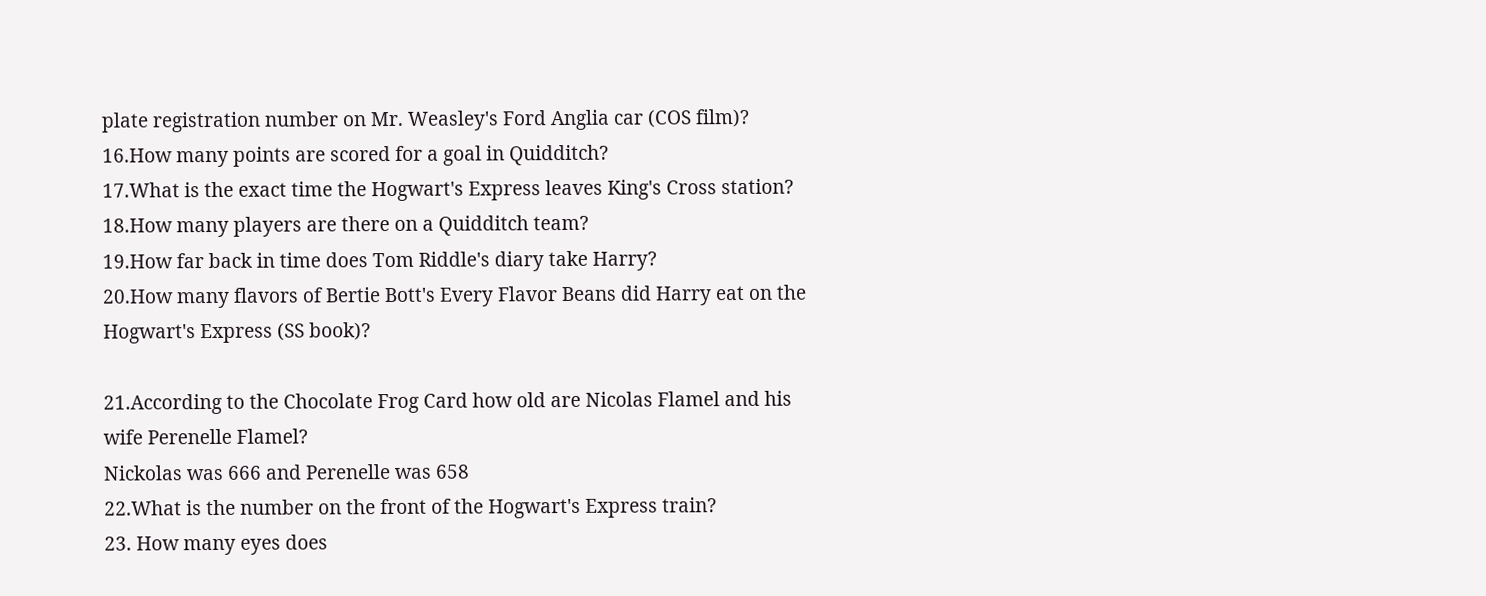plate registration number on Mr. Weasley's Ford Anglia car (COS film)?
16.How many points are scored for a goal in Quidditch?
17.What is the exact time the Hogwart's Express leaves King's Cross station?
18.How many players are there on a Quidditch team?
19.How far back in time does Tom Riddle's diary take Harry?
20.How many flavors of Bertie Bott's Every Flavor Beans did Harry eat on the Hogwart's Express (SS book)?

21.According to the Chocolate Frog Card how old are Nicolas Flamel and his wife Perenelle Flamel?
Nickolas was 666 and Perenelle was 658
22.What is the number on the front of the Hogwart's Express train?
23. How many eyes does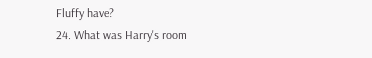Fluffy have?
24. What was Harry's room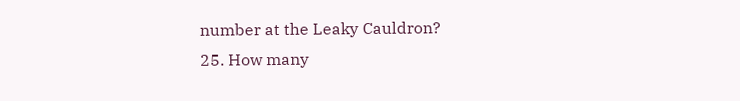number at the Leaky Cauldron?
25. How many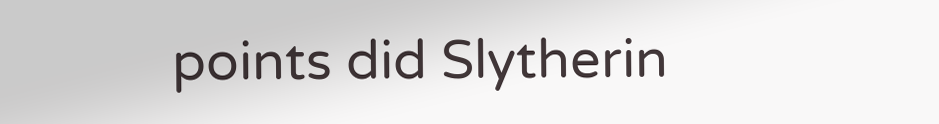points did Slytherin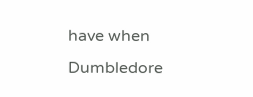have when Dumbledore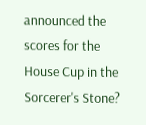announced the scores for the House Cup in the Sorcerer's Stone?